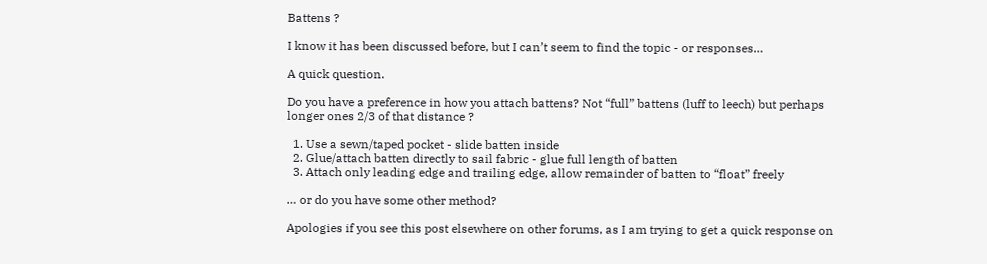Battens ?

I know it has been discussed before, but I can’t seem to find the topic - or responses…

A quick question.

Do you have a preference in how you attach battens? Not “full” battens (luff to leech) but perhaps longer ones 2/3 of that distance ?

  1. Use a sewn/taped pocket - slide batten inside
  2. Glue/attach batten directly to sail fabric - glue full length of batten
  3. Attach only leading edge and trailing edge, allow remainder of batten to “float” freely

… or do you have some other method?

Apologies if you see this post elsewhere on other forums, as I am trying to get a quick response on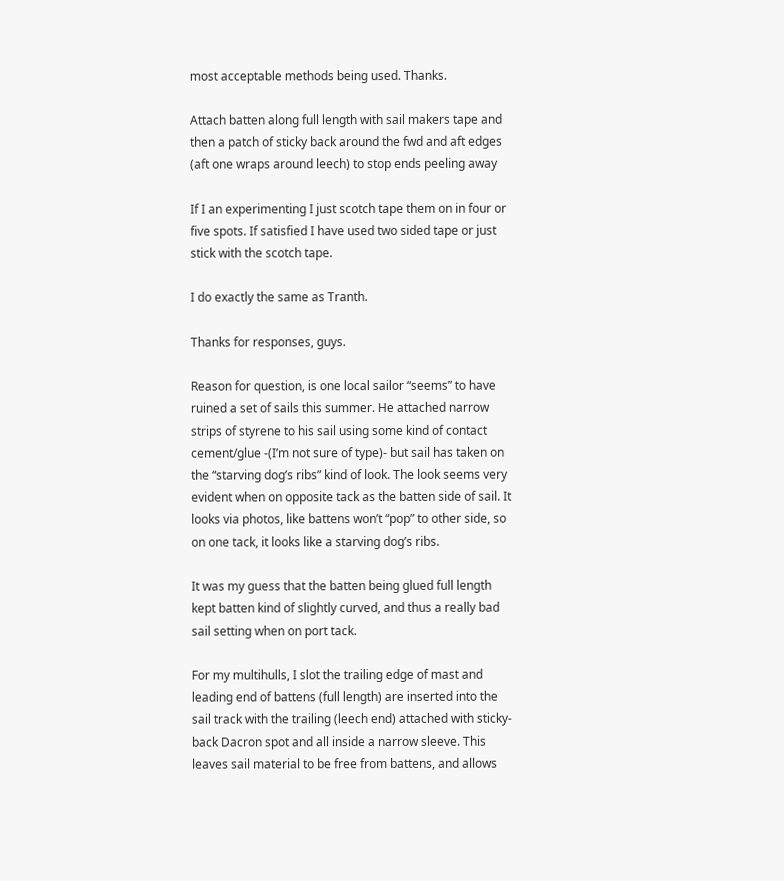most acceptable methods being used. Thanks.

Attach batten along full length with sail makers tape and then a patch of sticky back around the fwd and aft edges (aft one wraps around leech) to stop ends peeling away

If I an experimenting I just scotch tape them on in four or five spots. If satisfied I have used two sided tape or just stick with the scotch tape.

I do exactly the same as Tranth.

Thanks for responses, guys.

Reason for question, is one local sailor “seems” to have ruined a set of sails this summer. He attached narrow strips of styrene to his sail using some kind of contact cement/glue -(I’m not sure of type)- but sail has taken on the “starving dog’s ribs” kind of look. The look seems very evident when on opposite tack as the batten side of sail. It looks via photos, like battens won’t “pop” to other side, so on one tack, it looks like a starving dog’s ribs.

It was my guess that the batten being glued full length kept batten kind of slightly curved, and thus a really bad sail setting when on port tack.

For my multihulls, I slot the trailing edge of mast and leading end of battens (full length) are inserted into the sail track with the trailing (leech end) attached with sticky-back Dacron spot and all inside a narrow sleeve. This leaves sail material to be free from battens, and allows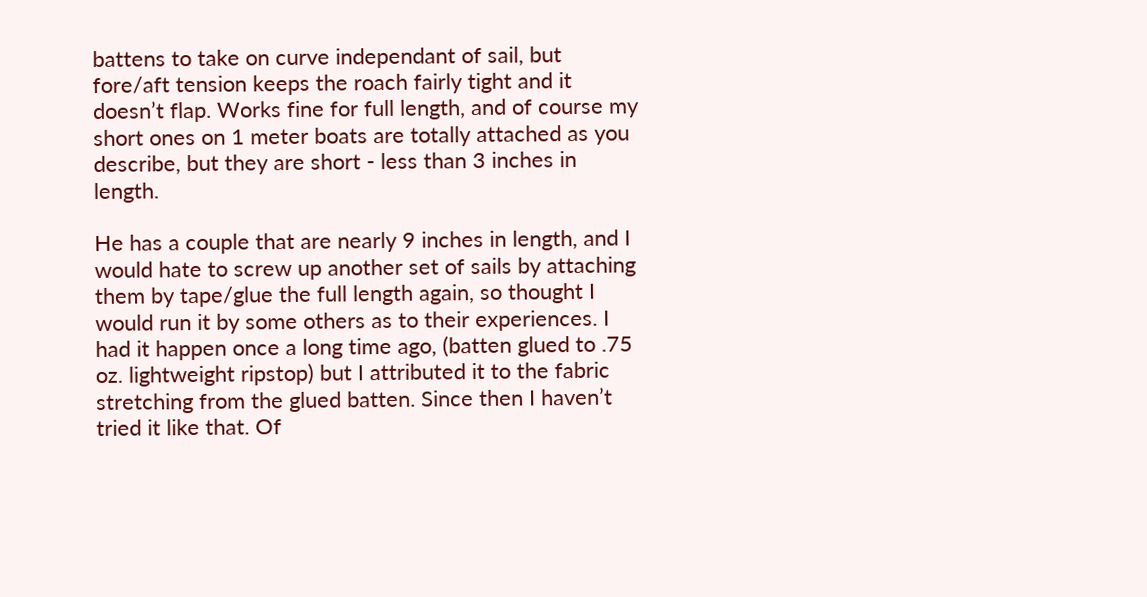battens to take on curve independant of sail, but fore/aft tension keeps the roach fairly tight and it doesn’t flap. Works fine for full length, and of course my short ones on 1 meter boats are totally attached as you describe, but they are short - less than 3 inches in length.

He has a couple that are nearly 9 inches in length, and I would hate to screw up another set of sails by attaching them by tape/glue the full length again, so thought I would run it by some others as to their experiences. I had it happen once a long time ago, (batten glued to .75 oz. lightweight ripstop) but I attributed it to the fabric stretching from the glued batten. Since then I haven’t tried it like that. Of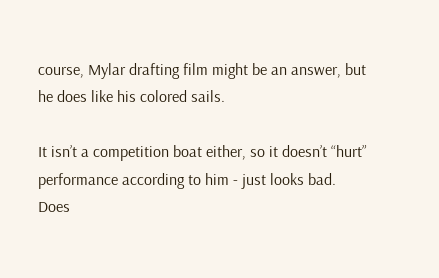course, Mylar drafting film might be an answer, but he does like his colored sails.

It isn’t a competition boat either, so it doesn’t “hurt” performance according to him - just looks bad. Does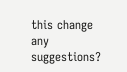this change any suggestions?